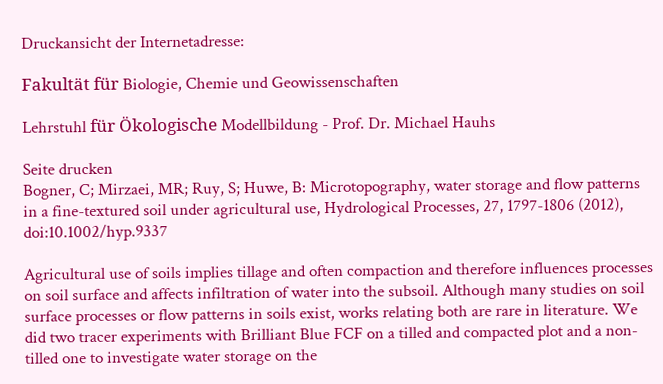Druckansicht der Internetadresse:

Fakultät für Biologie, Chemie und Geowissenschaften

Lehrstuhl für Ökologische Modellbildung - Prof. Dr. Michael Hauhs

Seite drucken
Bogner, C; Mirzaei, MR; Ruy, S; Huwe, B: Microtopography, water storage and flow patterns in a fine-textured soil under agricultural use, Hydrological Processes, 27, 1797-1806 (2012), doi:10.1002/hyp.9337

Agricultural use of soils implies tillage and often compaction and therefore influences processes on soil surface and affects infiltration of water into the subsoil. Although many studies on soil surface processes or flow patterns in soils exist, works relating both are rare in literature. We did two tracer experiments with Brilliant Blue FCF on a tilled and compacted plot and a non-tilled one to investigate water storage on the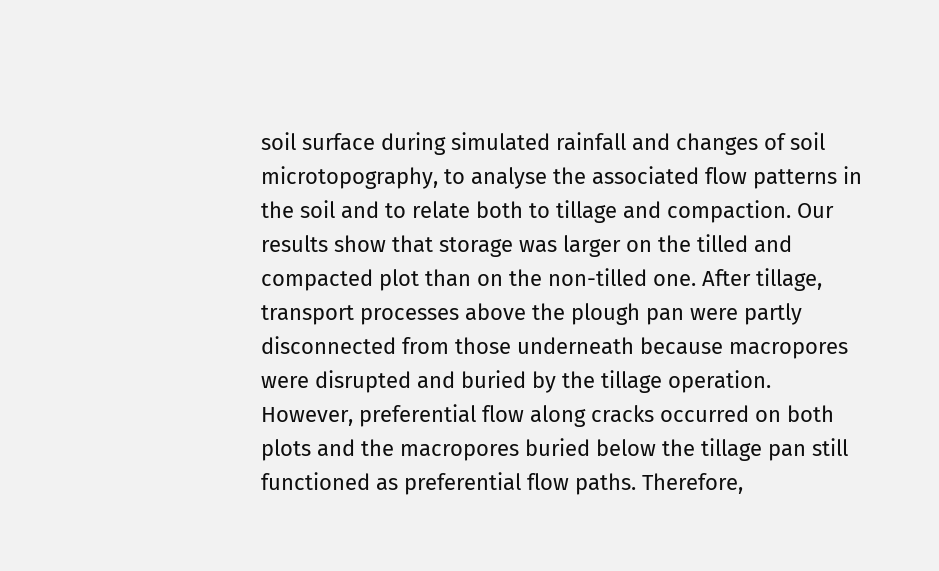soil surface during simulated rainfall and changes of soil microtopography, to analyse the associated flow patterns in the soil and to relate both to tillage and compaction. Our results show that storage was larger on the tilled and compacted plot than on the non-tilled one. After tillage, transport processes above the plough pan were partly disconnected from those underneath because macropores were disrupted and buried by the tillage operation. However, preferential flow along cracks occurred on both plots and the macropores buried below the tillage pan still functioned as preferential flow paths. Therefore,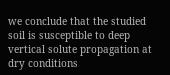we conclude that the studied soil is susceptible to deep vertical solute propagation at dry conditions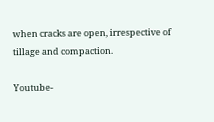when cracks are open, irrespective of tillage and compaction.

Youtube-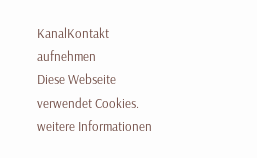KanalKontakt aufnehmen
Diese Webseite verwendet Cookies. weitere Informationen